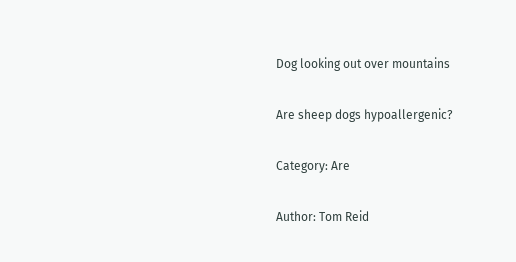Dog looking out over mountains

Are sheep dogs hypoallergenic?

Category: Are

Author: Tom Reid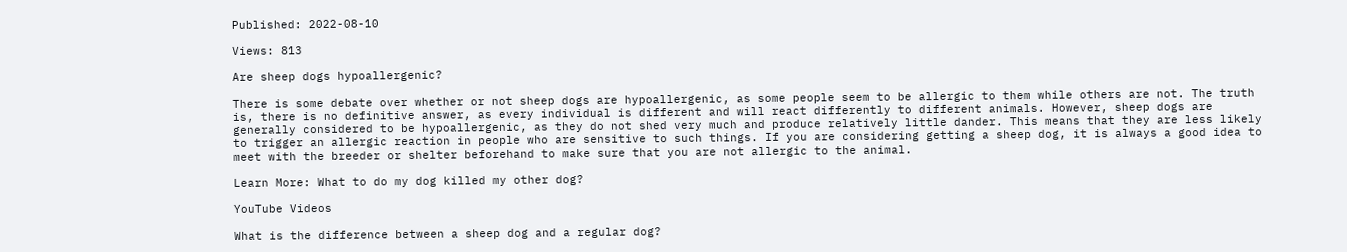Published: 2022-08-10

Views: 813

Are sheep dogs hypoallergenic?

There is some debate over whether or not sheep dogs are hypoallergenic, as some people seem to be allergic to them while others are not. The truth is, there is no definitive answer, as every individual is different and will react differently to different animals. However, sheep dogs are generally considered to be hypoallergenic, as they do not shed very much and produce relatively little dander. This means that they are less likely to trigger an allergic reaction in people who are sensitive to such things. If you are considering getting a sheep dog, it is always a good idea to meet with the breeder or shelter beforehand to make sure that you are not allergic to the animal.

Learn More: What to do my dog killed my other dog?

YouTube Videos

What is the difference between a sheep dog and a regular dog?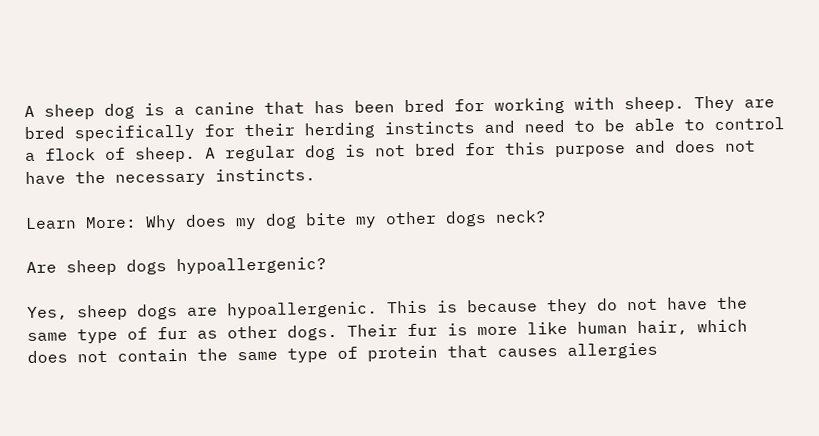A sheep dog is a canine that has been bred for working with sheep. They are bred specifically for their herding instincts and need to be able to control a flock of sheep. A regular dog is not bred for this purpose and does not have the necessary instincts.

Learn More: Why does my dog bite my other dogs neck?

Are sheep dogs hypoallergenic?

Yes, sheep dogs are hypoallergenic. This is because they do not have the same type of fur as other dogs. Their fur is more like human hair, which does not contain the same type of protein that causes allergies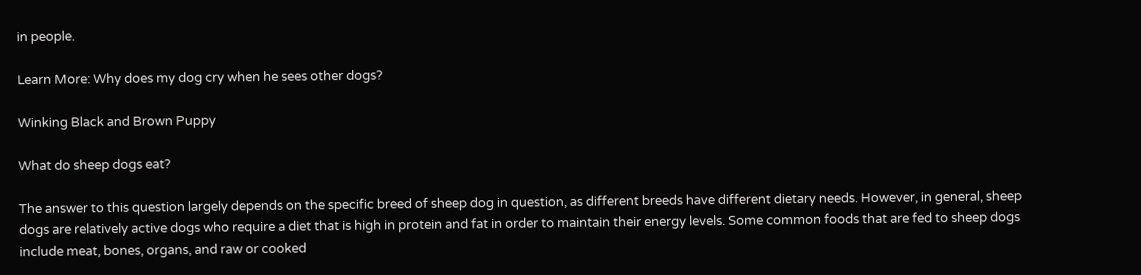in people.

Learn More: Why does my dog cry when he sees other dogs?

Winking Black and Brown Puppy

What do sheep dogs eat?

The answer to this question largely depends on the specific breed of sheep dog in question, as different breeds have different dietary needs. However, in general, sheep dogs are relatively active dogs who require a diet that is high in protein and fat in order to maintain their energy levels. Some common foods that are fed to sheep dogs include meat, bones, organs, and raw or cooked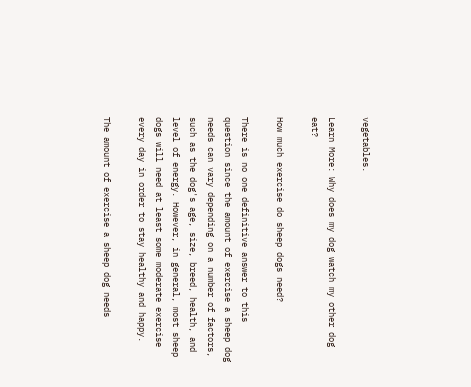vegetables.

Learn More: Why does my dog watch my other dog eat?

How much exercise do sheep dogs need?

There is no one definitive answer to this question since the amount of exercise a sheep dog needs can vary depending on a number of factors, such as the dog's age, size, breed, health, and level of energy. However, in general, most sheep dogs will need at least some moderate exercise every day in order to stay healthy and happy.

The amount of exercise a sheep dog needs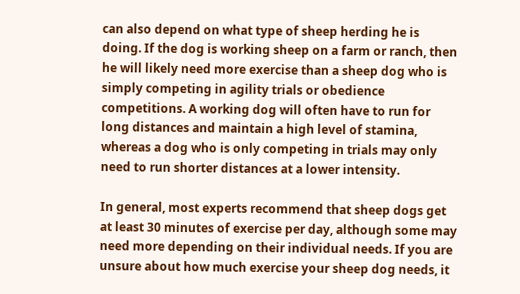can also depend on what type of sheep herding he is doing. If the dog is working sheep on a farm or ranch, then he will likely need more exercise than a sheep dog who is simply competing in agility trials or obedience competitions. A working dog will often have to run for long distances and maintain a high level of stamina, whereas a dog who is only competing in trials may only need to run shorter distances at a lower intensity.

In general, most experts recommend that sheep dogs get at least 30 minutes of exercise per day, although some may need more depending on their individual needs. If you are unsure about how much exercise your sheep dog needs, it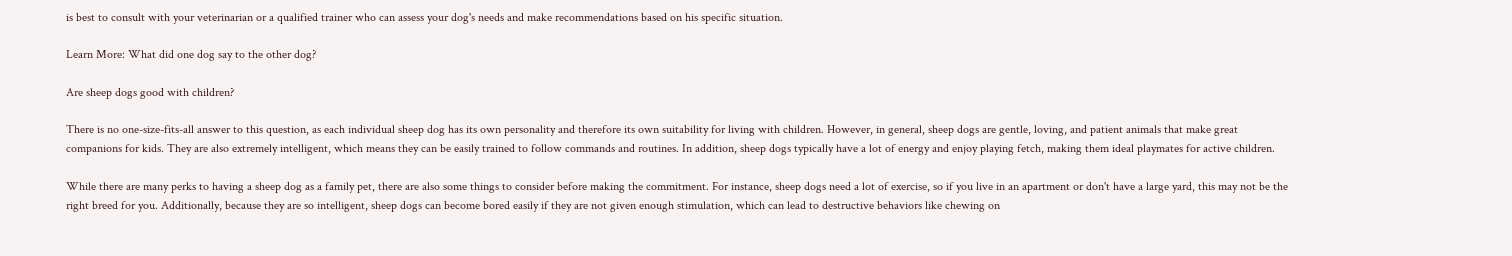is best to consult with your veterinarian or a qualified trainer who can assess your dog's needs and make recommendations based on his specific situation.

Learn More: What did one dog say to the other dog?

Are sheep dogs good with children?

There is no one-size-fits-all answer to this question, as each individual sheep dog has its own personality and therefore its own suitability for living with children. However, in general, sheep dogs are gentle, loving, and patient animals that make great companions for kids. They are also extremely intelligent, which means they can be easily trained to follow commands and routines. In addition, sheep dogs typically have a lot of energy and enjoy playing fetch, making them ideal playmates for active children.

While there are many perks to having a sheep dog as a family pet, there are also some things to consider before making the commitment. For instance, sheep dogs need a lot of exercise, so if you live in an apartment or don't have a large yard, this may not be the right breed for you. Additionally, because they are so intelligent, sheep dogs can become bored easily if they are not given enough stimulation, which can lead to destructive behaviors like chewing on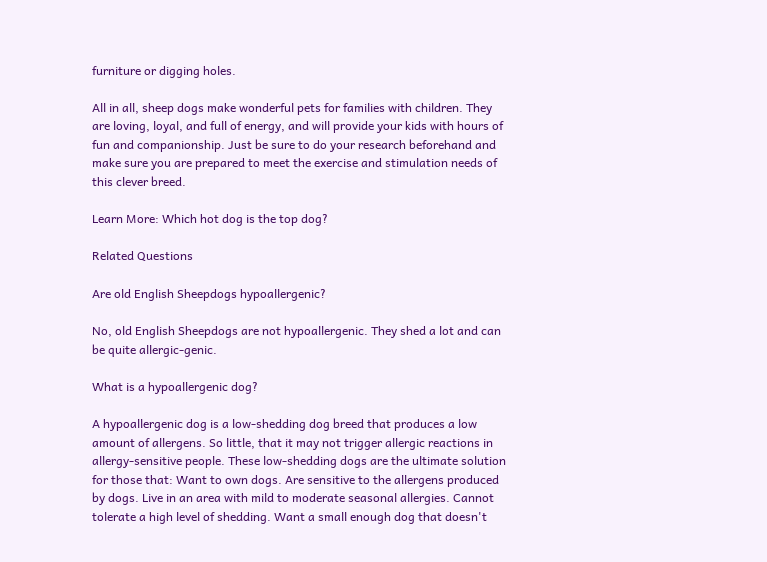furniture or digging holes.

All in all, sheep dogs make wonderful pets for families with children. They are loving, loyal, and full of energy, and will provide your kids with hours of fun and companionship. Just be sure to do your research beforehand and make sure you are prepared to meet the exercise and stimulation needs of this clever breed.

Learn More: Which hot dog is the top dog?

Related Questions

Are old English Sheepdogs hypoallergenic?

No, old English Sheepdogs are not hypoallergenic. They shed a lot and can be quite allergic-genic.

What is a hypoallergenic dog?

A hypoallergenic dog is a low-shedding dog breed that produces a low amount of allergens. So little, that it may not trigger allergic reactions in allergy-sensitive people. These low-shedding dogs are the ultimate solution for those that: Want to own dogs. Are sensitive to the allergens produced by dogs. Live in an area with mild to moderate seasonal allergies. Cannot tolerate a high level of shedding. Want a small enough dog that doesn't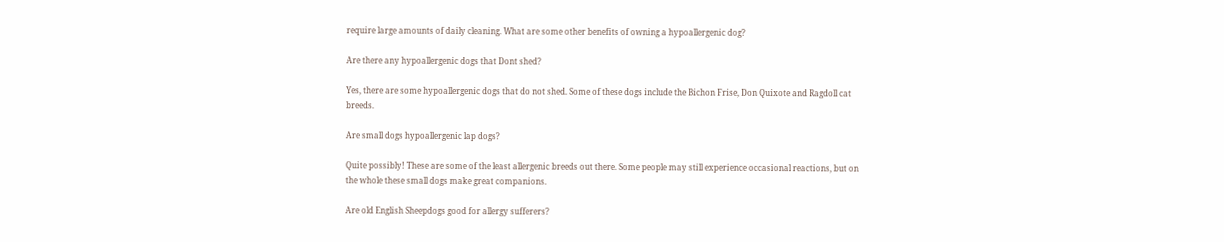require large amounts of daily cleaning. What are some other benefits of owning a hypoallergenic dog?

Are there any hypoallergenic dogs that Dont shed?

Yes, there are some hypoallergenic dogs that do not shed. Some of these dogs include the Bichon Frise, Don Quixote and Ragdoll cat breeds.

Are small dogs hypoallergenic lap dogs?

Quite possibly! These are some of the least allergenic breeds out there. Some people may still experience occasional reactions, but on the whole these small dogs make great companions.

Are old English Sheepdogs good for allergy sufferers?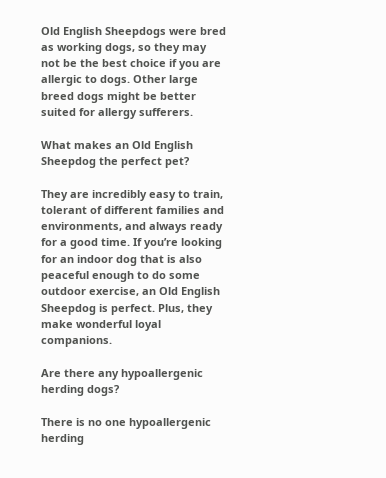Old English Sheepdogs were bred as working dogs, so they may not be the best choice if you are allergic to dogs. Other large breed dogs might be better suited for allergy sufferers.

What makes an Old English Sheepdog the perfect pet?

They are incredibly easy to train, tolerant of different families and environments, and always ready for a good time. If you’re looking for an indoor dog that is also peaceful enough to do some outdoor exercise, an Old English Sheepdog is perfect. Plus, they make wonderful loyal companions.

Are there any hypoallergenic herding dogs?

There is no one hypoallergenic herding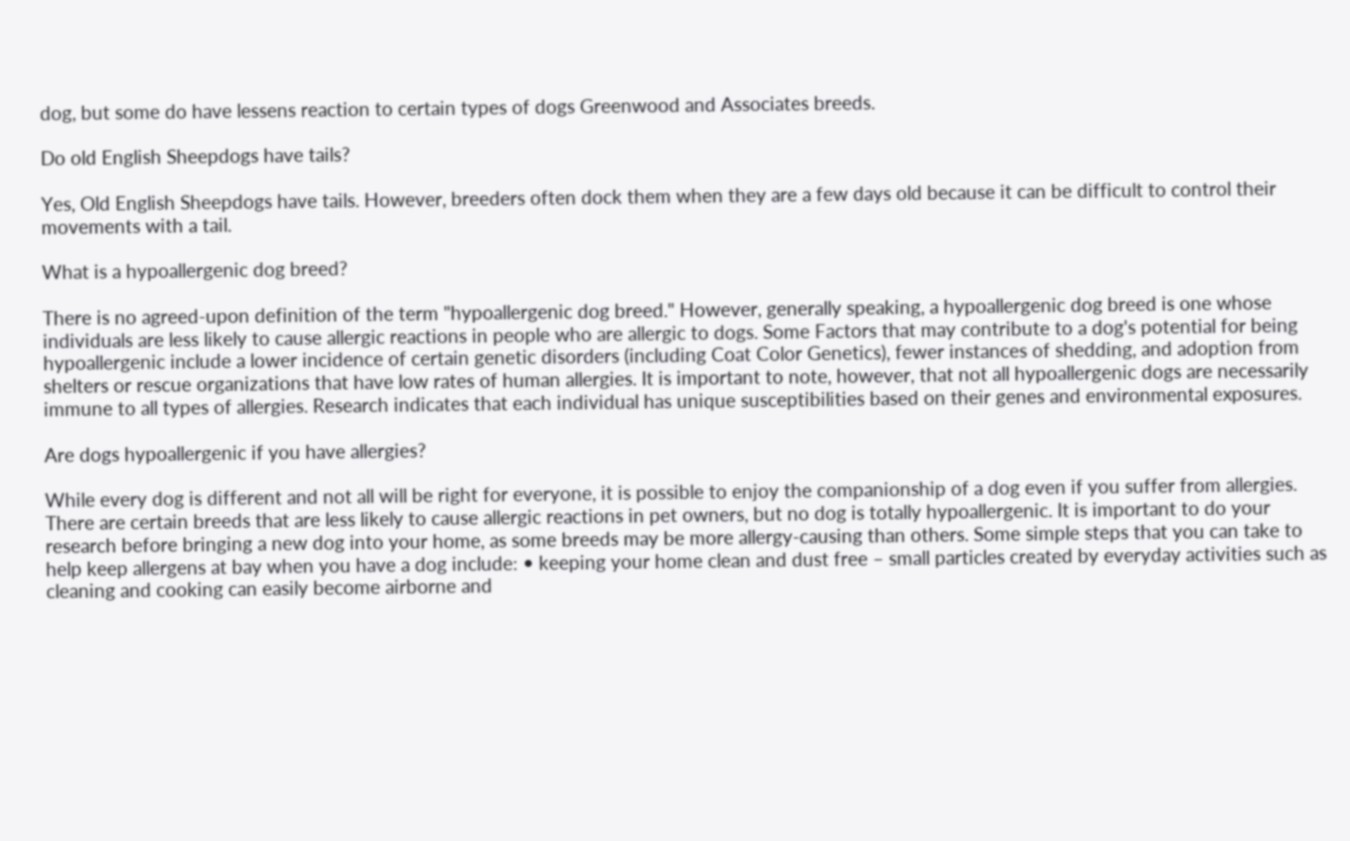dog, but some do have lessens reaction to certain types of dogs Greenwood and Associates breeds.

Do old English Sheepdogs have tails?

Yes, Old English Sheepdogs have tails. However, breeders often dock them when they are a few days old because it can be difficult to control their movements with a tail.

What is a hypoallergenic dog breed?

There is no agreed-upon definition of the term "hypoallergenic dog breed." However, generally speaking, a hypoallergenic dog breed is one whose individuals are less likely to cause allergic reactions in people who are allergic to dogs. Some Factors that may contribute to a dog's potential for being hypoallergenic include a lower incidence of certain genetic disorders (including Coat Color Genetics), fewer instances of shedding, and adoption from shelters or rescue organizations that have low rates of human allergies. It is important to note, however, that not all hypoallergenic dogs are necessarily immune to all types of allergies. Research indicates that each individual has unique susceptibilities based on their genes and environmental exposures.

Are dogs hypoallergenic if you have allergies?

While every dog is different and not all will be right for everyone, it is possible to enjoy the companionship of a dog even if you suffer from allergies. There are certain breeds that are less likely to cause allergic reactions in pet owners, but no dog is totally hypoallergenic. It is important to do your research before bringing a new dog into your home, as some breeds may be more allergy-causing than others. Some simple steps that you can take to help keep allergens at bay when you have a dog include: • keeping your home clean and dust free – small particles created by everyday activities such as cleaning and cooking can easily become airborne and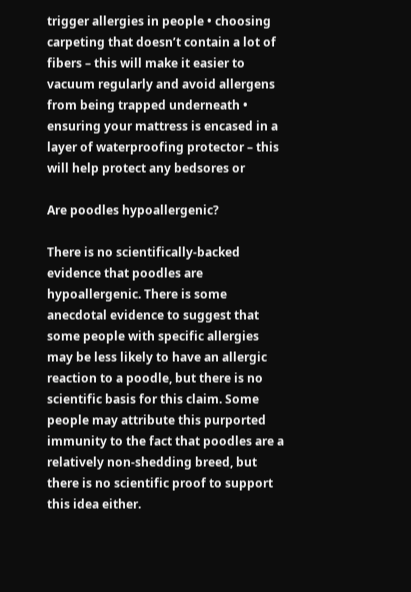trigger allergies in people • choosing carpeting that doesn’t contain a lot of fibers – this will make it easier to vacuum regularly and avoid allergens from being trapped underneath • ensuring your mattress is encased in a layer of waterproofing protector – this will help protect any bedsores or

Are poodles hypoallergenic?

There is no scientifically-backed evidence that poodles are hypoallergenic. There is some anecdotal evidence to suggest that some people with specific allergies may be less likely to have an allergic reaction to a poodle, but there is no scientific basis for this claim. Some people may attribute this purported immunity to the fact that poodles are a relatively non-shedding breed, but there is no scientific proof to support this idea either.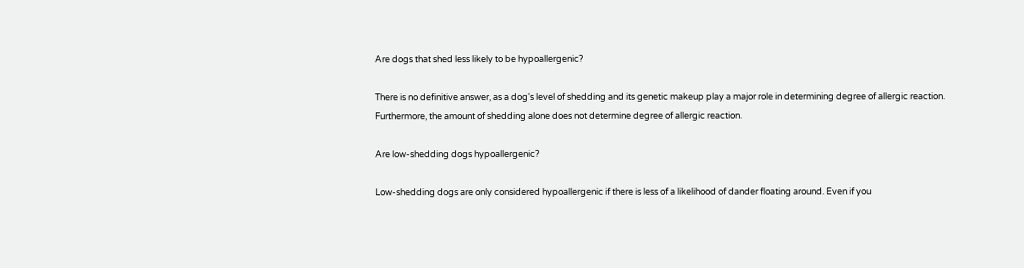Are dogs that shed less likely to be hypoallergenic?

There is no definitive answer, as a dog's level of shedding and its genetic makeup play a major role in determining degree of allergic reaction. Furthermore, the amount of shedding alone does not determine degree of allergic reaction.

Are low-shedding dogs hypoallergenic?

Low-shedding dogs are only considered hypoallergenic if there is less of a likelihood of dander floating around. Even if you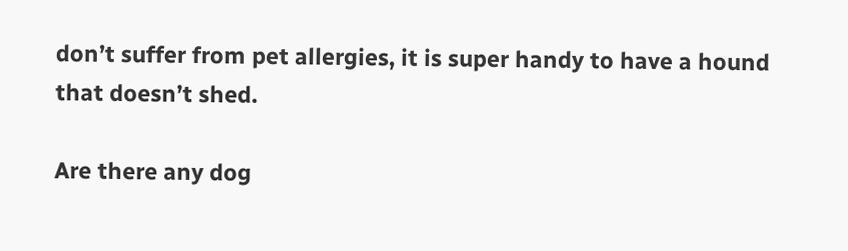don’t suffer from pet allergies, it is super handy to have a hound that doesn’t shed.

Are there any dog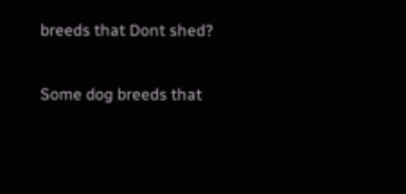breeds that Dont shed?

Some dog breeds that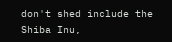don't shed include the Shiba Inu,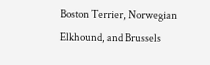Boston Terrier, Norwegian Elkhound, and Brussels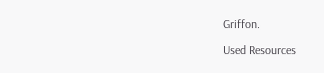Griffon.

Used Resources